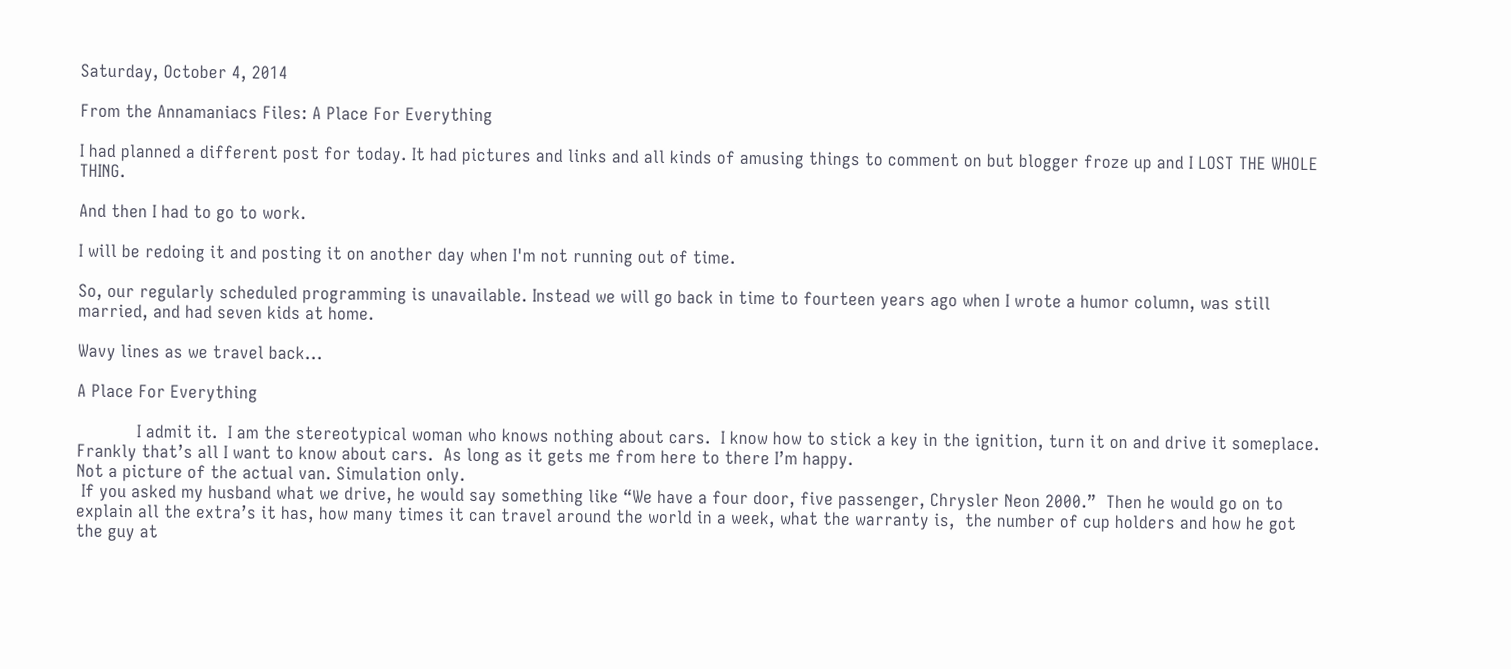Saturday, October 4, 2014

From the Annamaniacs Files: A Place For Everything

I had planned a different post for today. It had pictures and links and all kinds of amusing things to comment on but blogger froze up and I LOST THE WHOLE THING.

And then I had to go to work.

I will be redoing it and posting it on another day when I'm not running out of time.

So, our regularly scheduled programming is unavailable. Instead we will go back in time to fourteen years ago when I wrote a humor column, was still married, and had seven kids at home.

Wavy lines as we travel back...

A Place For Everything

            I admit it.  I am the stereotypical woman who knows nothing about cars.  I know how to stick a key in the ignition, turn it on and drive it someplace.  Frankly that’s all I want to know about cars.  As long as it gets me from here to there I’m happy.
Not a picture of the actual van. Simulation only.
 If you asked my husband what we drive, he would say something like “We have a four door, five passenger, Chrysler Neon 2000.”  Then he would go on to explain all the extra’s it has, how many times it can travel around the world in a week, what the warranty is,  the number of cup holders and how he got the guy at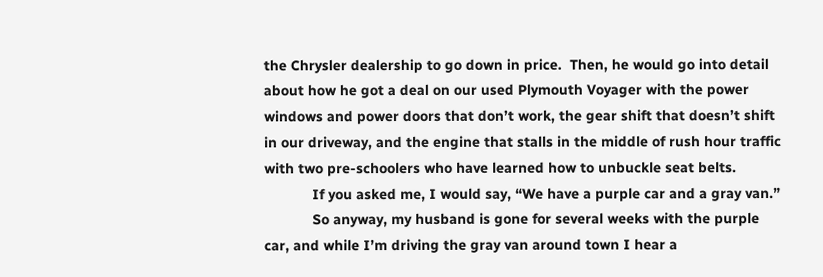the Chrysler dealership to go down in price.  Then, he would go into detail about how he got a deal on our used Plymouth Voyager with the power windows and power doors that don’t work, the gear shift that doesn’t shift in our driveway, and the engine that stalls in the middle of rush hour traffic with two pre-schoolers who have learned how to unbuckle seat belts.
            If you asked me, I would say, “We have a purple car and a gray van.”
            So anyway, my husband is gone for several weeks with the purple car, and while I’m driving the gray van around town I hear a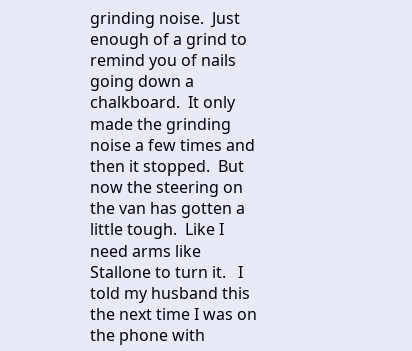grinding noise.  Just enough of a grind to remind you of nails going down a chalkboard.  It only made the grinding noise a few times and then it stopped.  But now the steering on the van has gotten a little tough.  Like I need arms like Stallone to turn it.   I told my husband this the next time I was on the phone with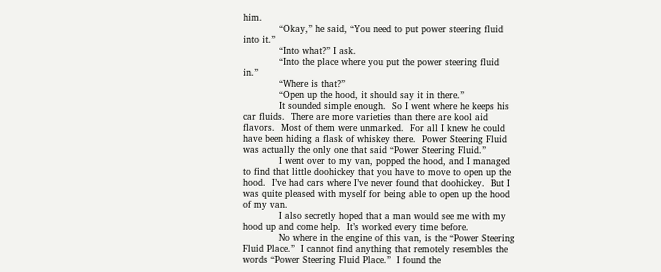him.
            “Okay,” he said, “You need to put power steering fluid into it.”
            “Into what?” I ask.
            “Into the place where you put the power steering fluid in.”
            “Where is that?”
            “Open up the hood, it should say it in there.”
            It sounded simple enough.  So I went where he keeps his car fluids.  There are more varieties than there are kool aid flavors.  Most of them were unmarked.  For all I knew he could have been hiding a flask of whiskey there.  Power Steering Fluid was actually the only one that said “Power Steering Fluid.”
            I went over to my van, popped the hood, and I managed to find that little doohickey that you have to move to open up the hood.  I’ve had cars where I’ve never found that doohickey.  But I was quite pleased with myself for being able to open up the hood of my van.
            I also secretly hoped that a man would see me with my hood up and come help.  It’s worked every time before.
            No where in the engine of this van, is the “Power Steering Fluid Place.”  I cannot find anything that remotely resembles the words “Power Steering Fluid Place.”  I found the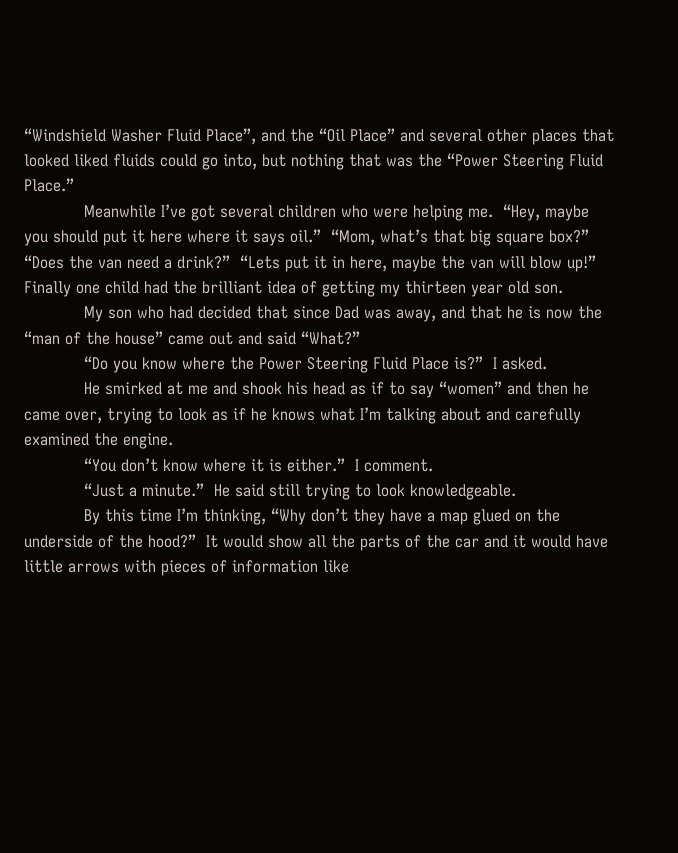“Windshield Washer Fluid Place”, and the “Oil Place” and several other places that looked liked fluids could go into, but nothing that was the “Power Steering Fluid Place.”
            Meanwhile I’ve got several children who were helping me.  “Hey, maybe you should put it here where it says oil.”  “Mom, what’s that big square box?”   “Does the van need a drink?”  “Lets put it in here, maybe the van will blow up!” Finally one child had the brilliant idea of getting my thirteen year old son.
            My son who had decided that since Dad was away, and that he is now the “man of the house” came out and said “What?”
            “Do you know where the Power Steering Fluid Place is?”  I asked.
            He smirked at me and shook his head as if to say “women” and then he came over, trying to look as if he knows what I’m talking about and carefully examined the engine.
            “You don’t know where it is either.”  I comment.
            “Just a minute.”  He said still trying to look knowledgeable.
            By this time I’m thinking, “Why don’t they have a map glued on the underside of the hood?”  It would show all the parts of the car and it would have little arrows with pieces of information like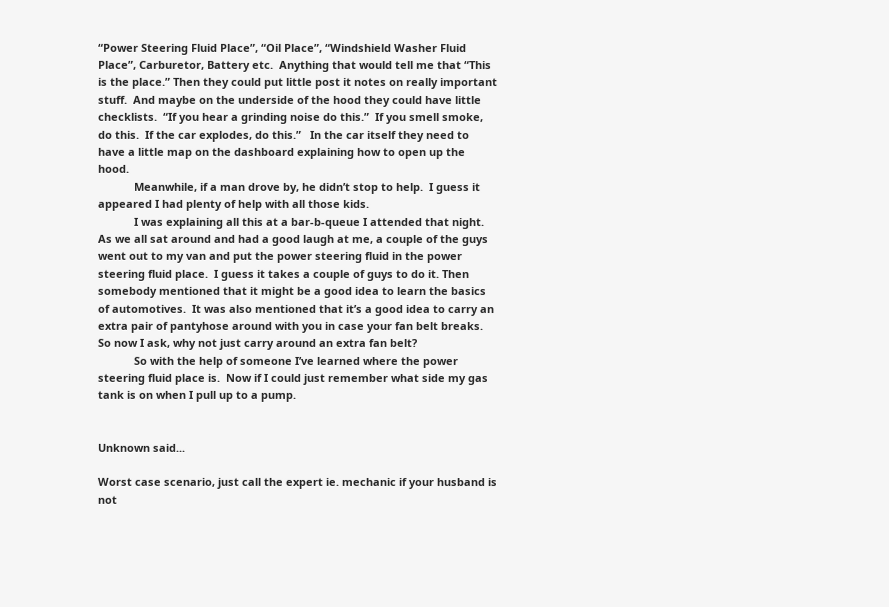“Power Steering Fluid Place”, “Oil Place”, “Windshield Washer Fluid Place”, Carburetor, Battery etc.  Anything that would tell me that “This is the place.” Then they could put little post it notes on really important stuff.  And maybe on the underside of the hood they could have little checklists.  “If you hear a grinding noise do this.”  If you smell smoke, do this.  If the car explodes, do this.”   In the car itself they need to have a little map on the dashboard explaining how to open up the hood.
            Meanwhile, if a man drove by, he didn’t stop to help.  I guess it appeared I had plenty of help with all those kids.
            I was explaining all this at a bar-b-queue I attended that night.  As we all sat around and had a good laugh at me, a couple of the guys went out to my van and put the power steering fluid in the power steering fluid place.  I guess it takes a couple of guys to do it. Then somebody mentioned that it might be a good idea to learn the basics of automotives.  It was also mentioned that it’s a good idea to carry an extra pair of pantyhose around with you in case your fan belt breaks.  So now I ask, why not just carry around an extra fan belt?
            So with the help of someone I’ve learned where the power steering fluid place is.  Now if I could just remember what side my gas tank is on when I pull up to a pump.


Unknown said...

Worst case scenario, just call the expert ie. mechanic if your husband is not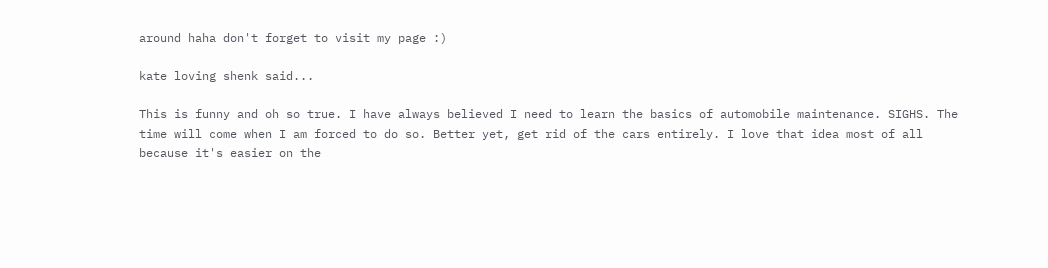around haha don't forget to visit my page :)

kate loving shenk said...

This is funny and oh so true. I have always believed I need to learn the basics of automobile maintenance. SIGHS. The time will come when I am forced to do so. Better yet, get rid of the cars entirely. I love that idea most of all because it's easier on the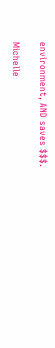environment, AND saves $$$.

Michelle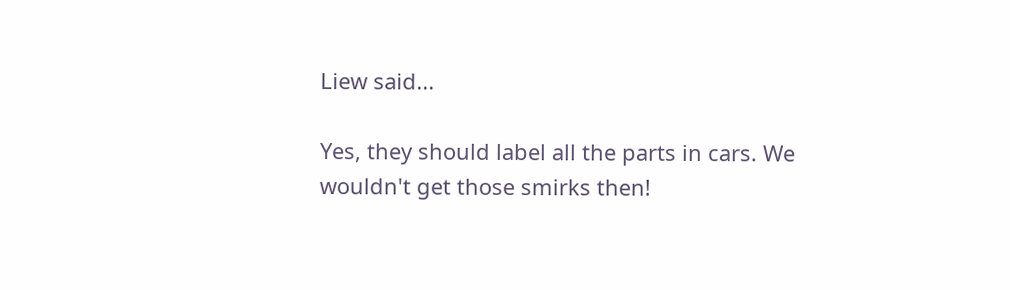Liew said...

Yes, they should label all the parts in cars. We wouldn't get those smirks then!